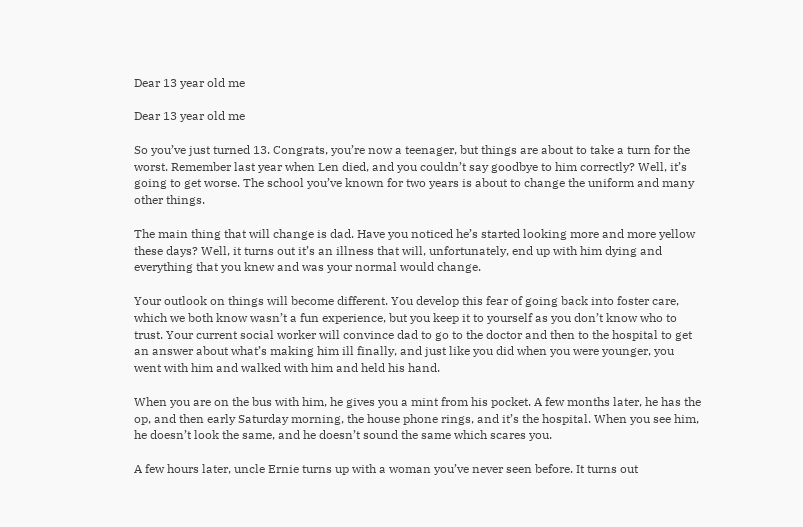Dear 13 year old me

Dear 13 year old me

So you’ve just turned 13. Congrats, you’re now a teenager, but things are about to take a turn for the worst. Remember last year when Len died, and you couldn’t say goodbye to him correctly? Well, it’s going to get worse. The school you’ve known for two years is about to change the uniform and many other things.

The main thing that will change is dad. Have you noticed he’s started looking more and more yellow these days? Well, it turns out it’s an illness that will, unfortunately, end up with him dying and everything that you knew and was your normal would change.

Your outlook on things will become different. You develop this fear of going back into foster care, which we both know wasn’t a fun experience, but you keep it to yourself as you don’t know who to trust. Your current social worker will convince dad to go to the doctor and then to the hospital to get an answer about what’s making him ill finally, and just like you did when you were younger, you went with him and walked with him and held his hand.

When you are on the bus with him, he gives you a mint from his pocket. A few months later, he has the op, and then early Saturday morning, the house phone rings, and it’s the hospital. When you see him, he doesn’t look the same, and he doesn’t sound the same which scares you.

A few hours later, uncle Ernie turns up with a woman you’ve never seen before. It turns out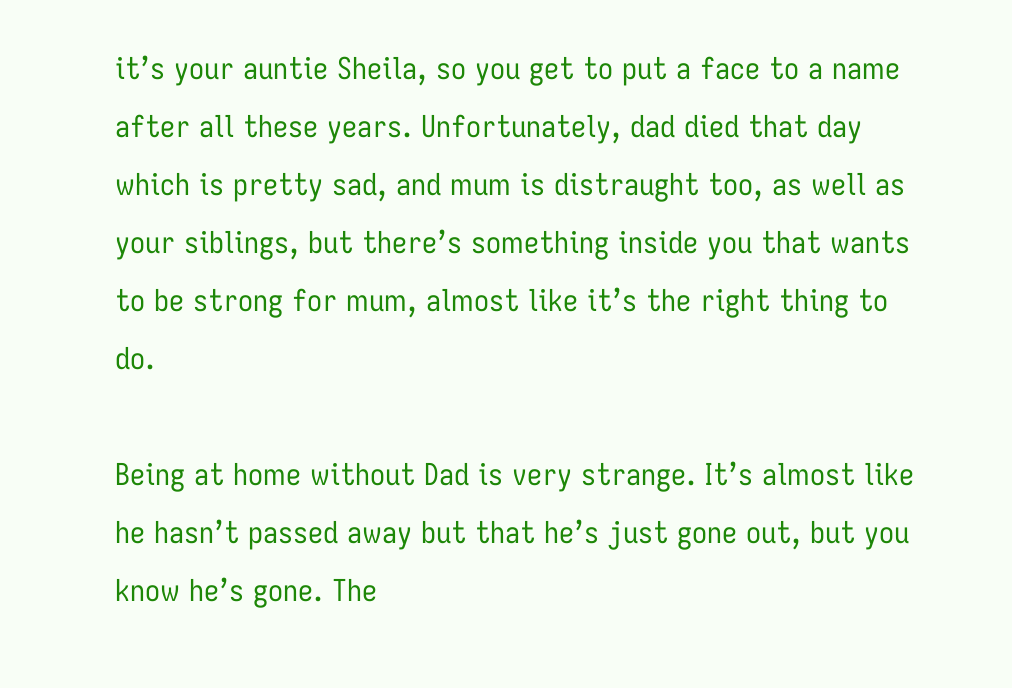it’s your auntie Sheila, so you get to put a face to a name after all these years. Unfortunately, dad died that day which is pretty sad, and mum is distraught too, as well as your siblings, but there’s something inside you that wants to be strong for mum, almost like it’s the right thing to do.

Being at home without Dad is very strange. It’s almost like he hasn’t passed away but that he’s just gone out, but you know he’s gone. The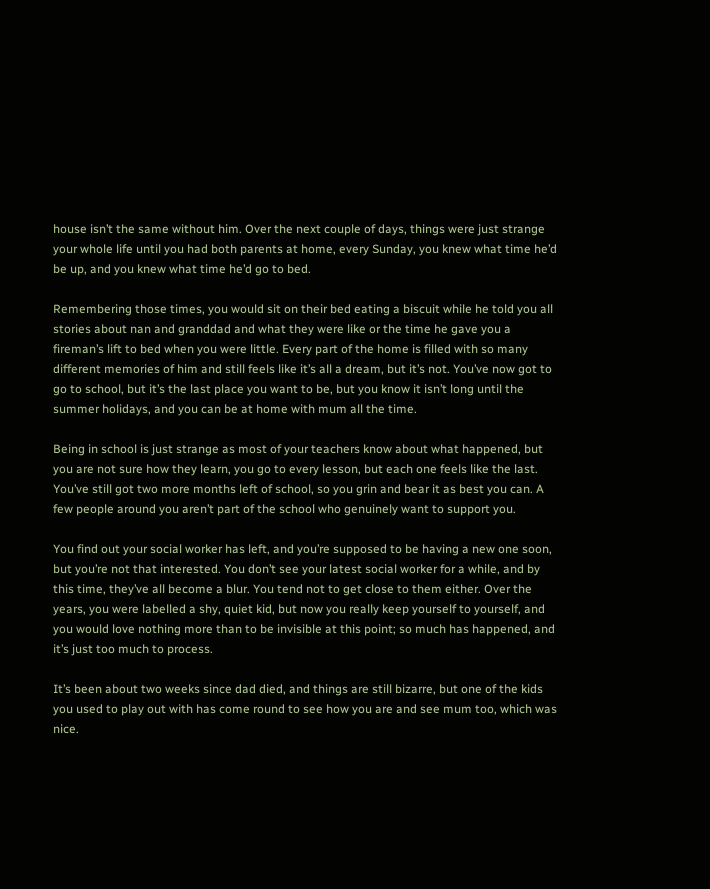house isn’t the same without him. Over the next couple of days, things were just strange your whole life until you had both parents at home, every Sunday, you knew what time he’d be up, and you knew what time he’d go to bed.

Remembering those times, you would sit on their bed eating a biscuit while he told you all stories about nan and granddad and what they were like or the time he gave you a fireman’s lift to bed when you were little. Every part of the home is filled with so many different memories of him and still feels like it’s all a dream, but it’s not. You’ve now got to go to school, but it’s the last place you want to be, but you know it isn’t long until the summer holidays, and you can be at home with mum all the time.

Being in school is just strange as most of your teachers know about what happened, but you are not sure how they learn, you go to every lesson, but each one feels like the last. You’ve still got two more months left of school, so you grin and bear it as best you can. A few people around you aren’t part of the school who genuinely want to support you.

You find out your social worker has left, and you’re supposed to be having a new one soon, but you’re not that interested. You don’t see your latest social worker for a while, and by this time, they’ve all become a blur. You tend not to get close to them either. Over the years, you were labelled a shy, quiet kid, but now you really keep yourself to yourself, and you would love nothing more than to be invisible at this point; so much has happened, and it’s just too much to process.

It’s been about two weeks since dad died, and things are still bizarre, but one of the kids you used to play out with has come round to see how you are and see mum too, which was nice.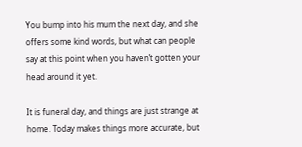You bump into his mum the next day, and she offers some kind words, but what can people say at this point when you haven’t gotten your head around it yet.

It is funeral day, and things are just strange at home. Today makes things more accurate, but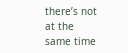there’s not at the same time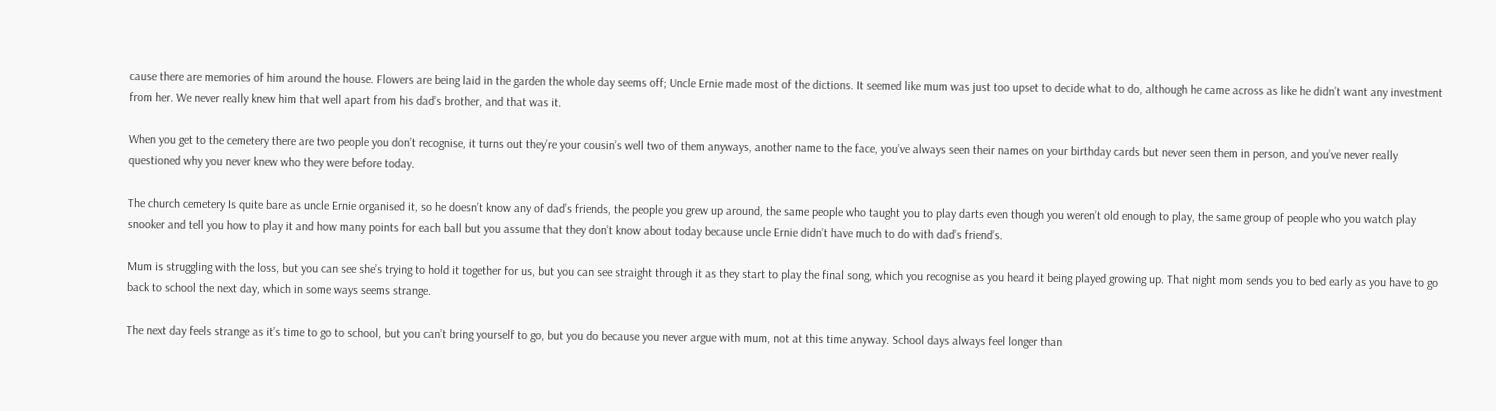cause there are memories of him around the house. Flowers are being laid in the garden the whole day seems off; Uncle Ernie made most of the dictions. It seemed like mum was just too upset to decide what to do, although he came across as like he didn’t want any investment from her. We never really knew him that well apart from his dad’s brother, and that was it.

When you get to the cemetery there are two people you don’t recognise, it turns out they’re your cousin’s well two of them anyways, another name to the face, you’ve always seen their names on your birthday cards but never seen them in person, and you’ve never really questioned why you never knew who they were before today.

The church cemetery Is quite bare as uncle Ernie organised it, so he doesn’t know any of dad’s friends, the people you grew up around, the same people who taught you to play darts even though you weren’t old enough to play, the same group of people who you watch play snooker and tell you how to play it and how many points for each ball but you assume that they don’t know about today because uncle Ernie didn’t have much to do with dad’s friend’s.

Mum is struggling with the loss, but you can see she’s trying to hold it together for us, but you can see straight through it as they start to play the final song, which you recognise as you heard it being played growing up. That night mom sends you to bed early as you have to go back to school the next day, which in some ways seems strange.

The next day feels strange as it’s time to go to school, but you can’t bring yourself to go, but you do because you never argue with mum, not at this time anyway. School days always feel longer than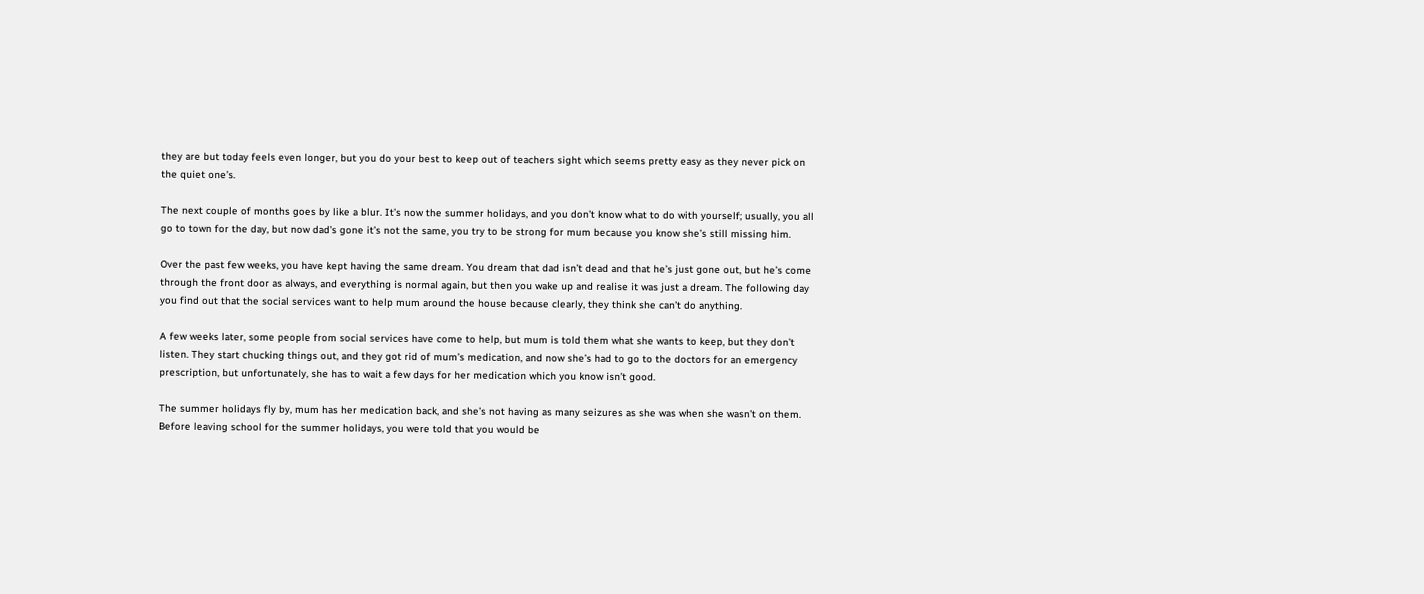they are but today feels even longer, but you do your best to keep out of teachers sight which seems pretty easy as they never pick on the quiet one’s.

The next couple of months goes by like a blur. It’s now the summer holidays, and you don’t know what to do with yourself; usually, you all go to town for the day, but now dad’s gone it’s not the same, you try to be strong for mum because you know she’s still missing him.

Over the past few weeks, you have kept having the same dream. You dream that dad isn’t dead and that he’s just gone out, but he’s come through the front door as always, and everything is normal again, but then you wake up and realise it was just a dream. The following day you find out that the social services want to help mum around the house because clearly, they think she can’t do anything.

A few weeks later, some people from social services have come to help, but mum is told them what she wants to keep, but they don’t listen. They start chucking things out, and they got rid of mum’s medication, and now she’s had to go to the doctors for an emergency prescription, but unfortunately, she has to wait a few days for her medication which you know isn’t good.

The summer holidays fly by, mum has her medication back, and she’s not having as many seizures as she was when she wasn’t on them. Before leaving school for the summer holidays, you were told that you would be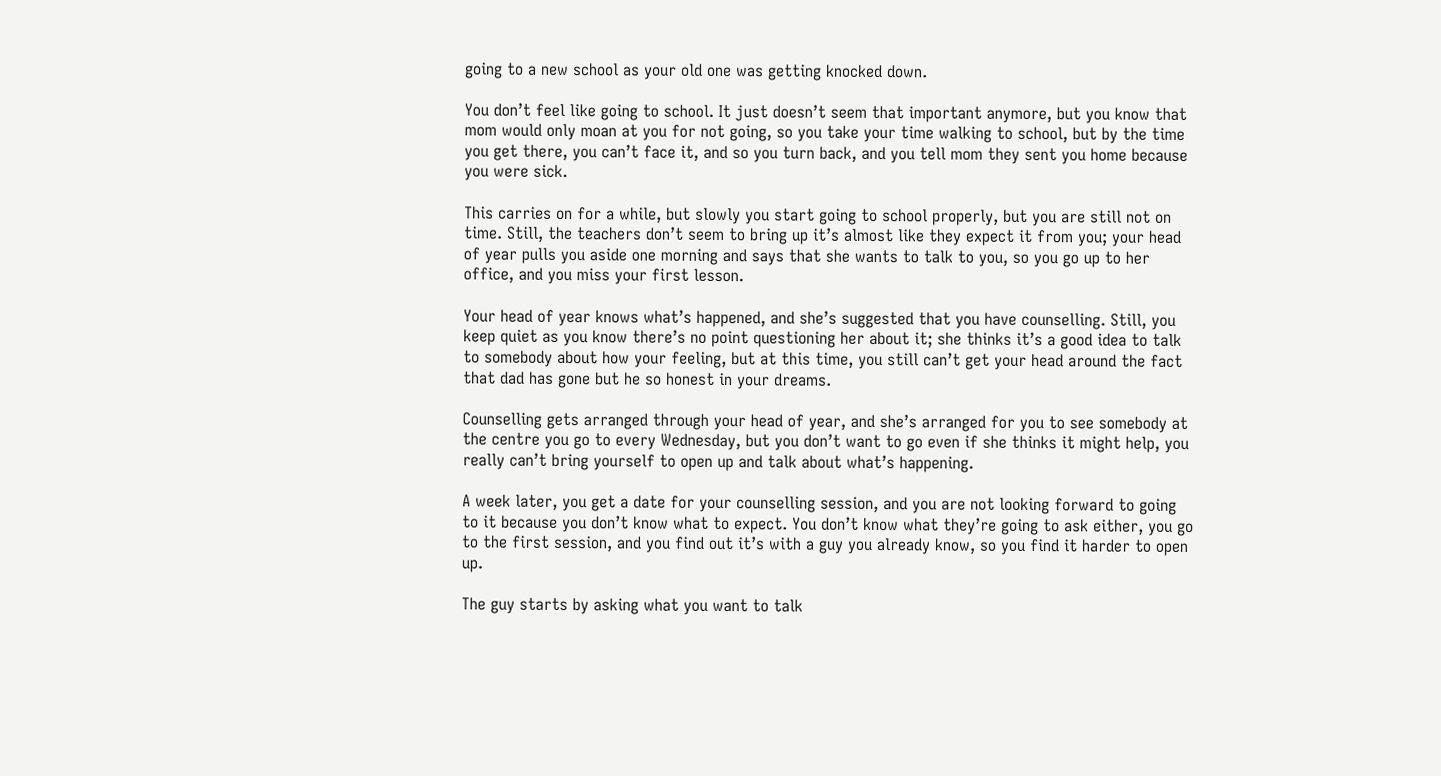going to a new school as your old one was getting knocked down.

You don’t feel like going to school. It just doesn’t seem that important anymore, but you know that mom would only moan at you for not going, so you take your time walking to school, but by the time you get there, you can’t face it, and so you turn back, and you tell mom they sent you home because you were sick.

This carries on for a while, but slowly you start going to school properly, but you are still not on time. Still, the teachers don’t seem to bring up it’s almost like they expect it from you; your head of year pulls you aside one morning and says that she wants to talk to you, so you go up to her office, and you miss your first lesson.

Your head of year knows what’s happened, and she’s suggested that you have counselling. Still, you keep quiet as you know there’s no point questioning her about it; she thinks it’s a good idea to talk to somebody about how your feeling, but at this time, you still can’t get your head around the fact that dad has gone but he so honest in your dreams.

Counselling gets arranged through your head of year, and she’s arranged for you to see somebody at the centre you go to every Wednesday, but you don’t want to go even if she thinks it might help, you really can’t bring yourself to open up and talk about what’s happening.

A week later, you get a date for your counselling session, and you are not looking forward to going to it because you don’t know what to expect. You don’t know what they’re going to ask either, you go to the first session, and you find out it’s with a guy you already know, so you find it harder to open up.

The guy starts by asking what you want to talk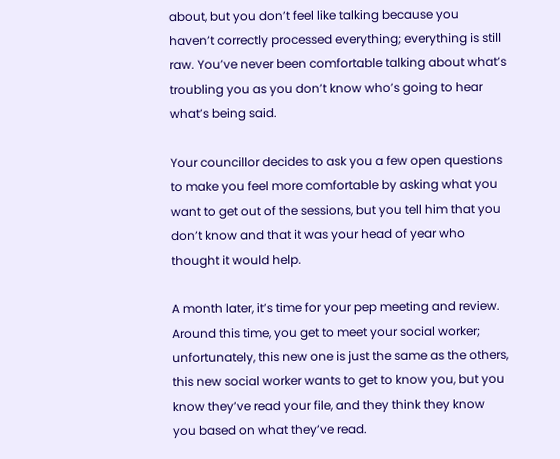about, but you don’t feel like talking because you haven’t correctly processed everything; everything is still raw. You’ve never been comfortable talking about what’s troubling you as you don’t know who’s going to hear what’s being said.

Your councillor decides to ask you a few open questions to make you feel more comfortable by asking what you want to get out of the sessions, but you tell him that you don’t know and that it was your head of year who thought it would help.

A month later, it’s time for your pep meeting and review. Around this time, you get to meet your social worker; unfortunately, this new one is just the same as the others, this new social worker wants to get to know you, but you know they’ve read your file, and they think they know you based on what they’ve read.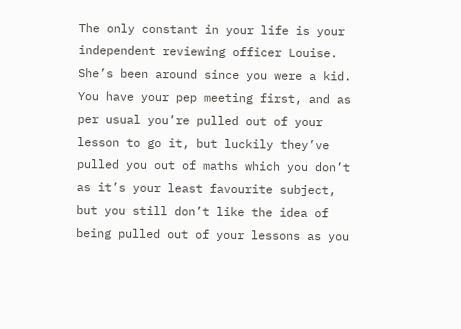The only constant in your life is your independent reviewing officer Louise. She’s been around since you were a kid. You have your pep meeting first, and as per usual you’re pulled out of your lesson to go it, but luckily they’ve pulled you out of maths which you don’t as it’s your least favourite subject, but you still don’t like the idea of being pulled out of your lessons as you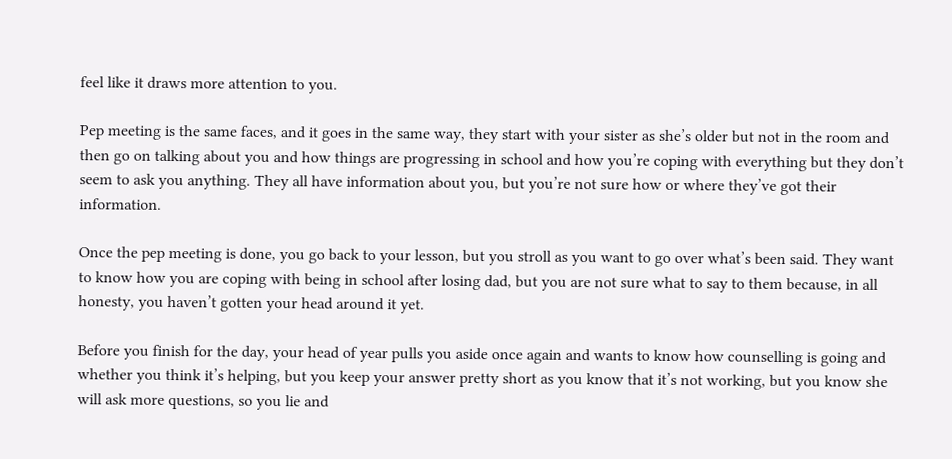feel like it draws more attention to you.

Pep meeting is the same faces, and it goes in the same way, they start with your sister as she’s older but not in the room and then go on talking about you and how things are progressing in school and how you’re coping with everything but they don’t seem to ask you anything. They all have information about you, but you’re not sure how or where they’ve got their information.

Once the pep meeting is done, you go back to your lesson, but you stroll as you want to go over what’s been said. They want to know how you are coping with being in school after losing dad, but you are not sure what to say to them because, in all honesty, you haven’t gotten your head around it yet.

Before you finish for the day, your head of year pulls you aside once again and wants to know how counselling is going and whether you think it’s helping, but you keep your answer pretty short as you know that it’s not working, but you know she will ask more questions, so you lie and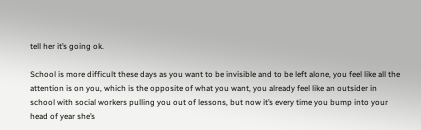tell her it’s going ok.

School is more difficult these days as you want to be invisible and to be left alone, you feel like all the attention is on you, which is the opposite of what you want, you already feel like an outsider in school with social workers pulling you out of lessons, but now it’s every time you bump into your head of year she’s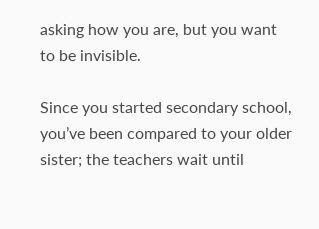asking how you are, but you want to be invisible.

Since you started secondary school, you’ve been compared to your older sister; the teachers wait until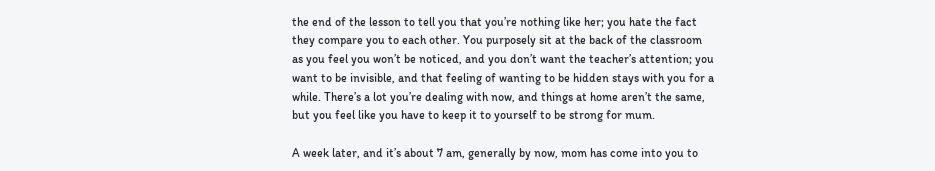the end of the lesson to tell you that you’re nothing like her; you hate the fact they compare you to each other. You purposely sit at the back of the classroom as you feel you won’t be noticed, and you don’t want the teacher’s attention; you want to be invisible, and that feeling of wanting to be hidden stays with you for a while. There’s a lot you’re dealing with now, and things at home aren’t the same, but you feel like you have to keep it to yourself to be strong for mum.

A week later, and it’s about 7 am, generally by now, mom has come into you to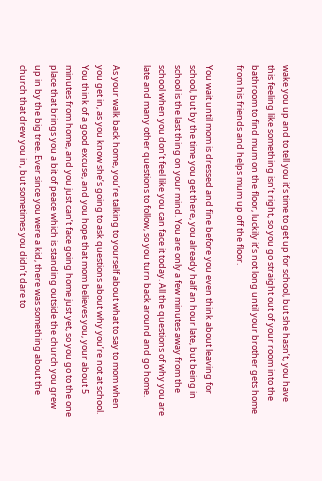wake you up and to tell you it’s time to get up for school, but she hasn’t, you have this feeling like something isn’t right, so you go straight out of your room into the bathroom to find mum on the floor, luckily it’s not long until your brother gets home from his friends and helps mum up off the floor.

You wait until mom is dressed and fine before you even think about leaving for school, but by the time you get there, you already half an hour late, but being in school is the last thing on your mind. You are only a few minutes away from the school when you don’t feel like you can face it today. All the questions of why you are late and many other questions to follow, so you turn back around and go home.

As your walk back home, you’re talking to yourself about what to say to mom when you get in, as you know she’s going to ask questions about why you’re not at school. You think of a good excuse, and you hope that mom believes you, your about 5 minutes from home, and you just can’t face going home just yet, so you go to the one place that brings you a bit of peace which is standing outside the church you grew up in by the big tree. Ever since you were a kid, there was something about the church that drew you in, but sometimes you didn’t dare to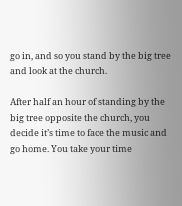go in, and so you stand by the big tree and look at the church.

After half an hour of standing by the big tree opposite the church, you decide it’s time to face the music and go home. You take your time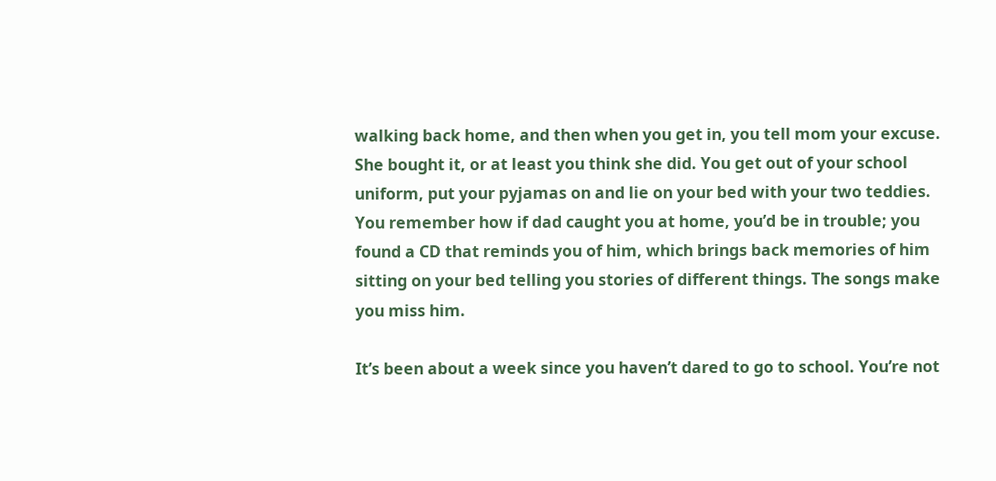walking back home, and then when you get in, you tell mom your excuse. She bought it, or at least you think she did. You get out of your school uniform, put your pyjamas on and lie on your bed with your two teddies. You remember how if dad caught you at home, you’d be in trouble; you found a CD that reminds you of him, which brings back memories of him sitting on your bed telling you stories of different things. The songs make you miss him.

It’s been about a week since you haven’t dared to go to school. You’re not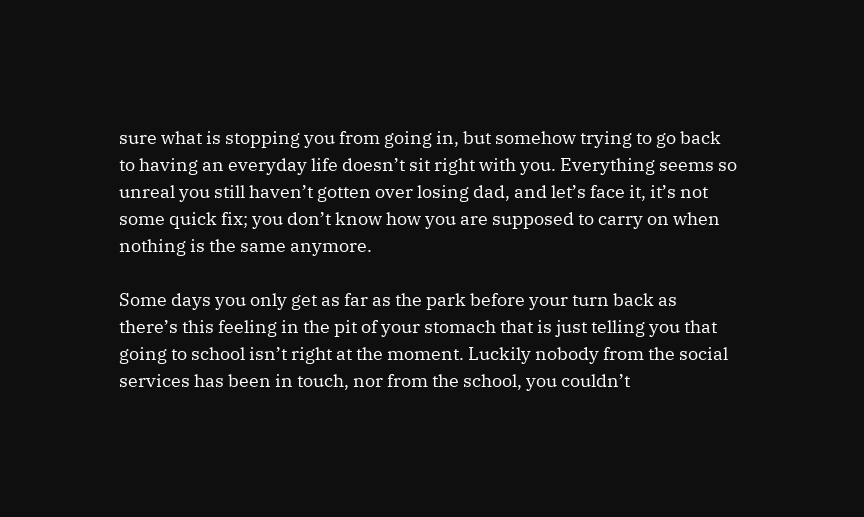sure what is stopping you from going in, but somehow trying to go back to having an everyday life doesn’t sit right with you. Everything seems so unreal you still haven’t gotten over losing dad, and let’s face it, it’s not some quick fix; you don’t know how you are supposed to carry on when nothing is the same anymore.

Some days you only get as far as the park before your turn back as there’s this feeling in the pit of your stomach that is just telling you that going to school isn’t right at the moment. Luckily nobody from the social services has been in touch, nor from the school, you couldn’t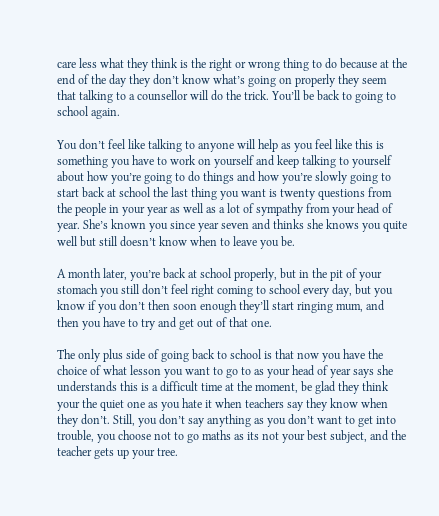care less what they think is the right or wrong thing to do because at the end of the day they don’t know what’s going on properly they seem that talking to a counsellor will do the trick. You’ll be back to going to school again.

You don’t feel like talking to anyone will help as you feel like this is something you have to work on yourself and keep talking to yourself about how you’re going to do things and how you’re slowly going to start back at school the last thing you want is twenty questions from the people in your year as well as a lot of sympathy from your head of year. She’s known you since year seven and thinks she knows you quite well but still doesn’t know when to leave you be.

A month later, you’re back at school properly, but in the pit of your stomach you still don’t feel right coming to school every day, but you know if you don’t then soon enough they’ll start ringing mum, and then you have to try and get out of that one.

The only plus side of going back to school is that now you have the choice of what lesson you want to go to as your head of year says she understands this is a difficult time at the moment, be glad they think your the quiet one as you hate it when teachers say they know when they don’t. Still, you don’t say anything as you don’t want to get into trouble, you choose not to go maths as its not your best subject, and the teacher gets up your tree.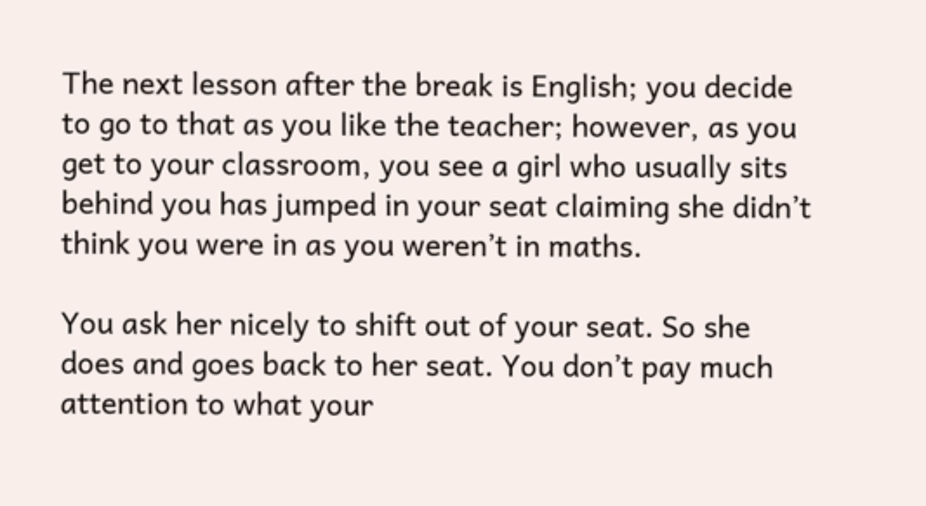The next lesson after the break is English; you decide to go to that as you like the teacher; however, as you get to your classroom, you see a girl who usually sits behind you has jumped in your seat claiming she didn’t think you were in as you weren’t in maths.

You ask her nicely to shift out of your seat. So she does and goes back to her seat. You don’t pay much attention to what your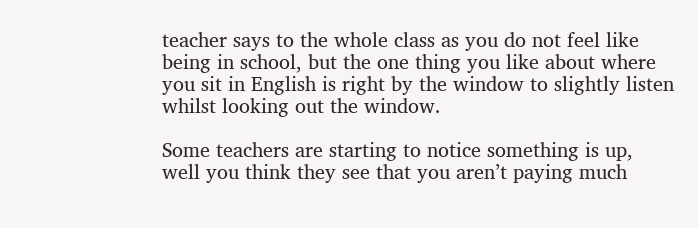teacher says to the whole class as you do not feel like being in school, but the one thing you like about where you sit in English is right by the window to slightly listen whilst looking out the window.

Some teachers are starting to notice something is up, well you think they see that you aren’t paying much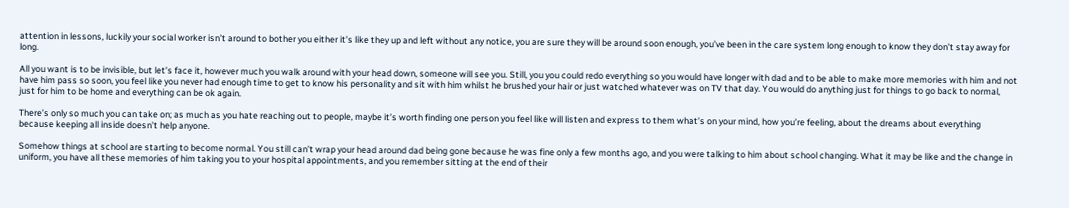attention in lessons, luckily your social worker isn’t around to bother you either it’s like they up and left without any notice, you are sure they will be around soon enough, you’ve been in the care system long enough to know they don’t stay away for long.

All you want is to be invisible, but let’s face it, however much you walk around with your head down, someone will see you. Still, you you could redo everything so you would have longer with dad and to be able to make more memories with him and not have him pass so soon, you feel like you never had enough time to get to know his personality and sit with him whilst he brushed your hair or just watched whatever was on TV that day. You would do anything just for things to go back to normal, just for him to be home and everything can be ok again.

There’s only so much you can take on; as much as you hate reaching out to people, maybe it’s worth finding one person you feel like will listen and express to them what’s on your mind, how you’re feeling, about the dreams about everything because keeping all inside doesn’t help anyone.

Somehow things at school are starting to become normal. You still can’t wrap your head around dad being gone because he was fine only a few months ago, and you were talking to him about school changing. What it may be like and the change in uniform, you have all these memories of him taking you to your hospital appointments, and you remember sitting at the end of their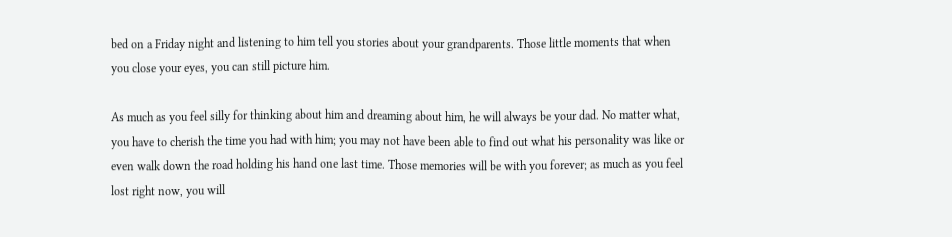bed on a Friday night and listening to him tell you stories about your grandparents. Those little moments that when you close your eyes, you can still picture him.

As much as you feel silly for thinking about him and dreaming about him, he will always be your dad. No matter what, you have to cherish the time you had with him; you may not have been able to find out what his personality was like or even walk down the road holding his hand one last time. Those memories will be with you forever; as much as you feel lost right now, you will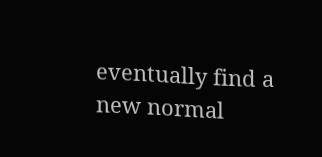eventually find a new normal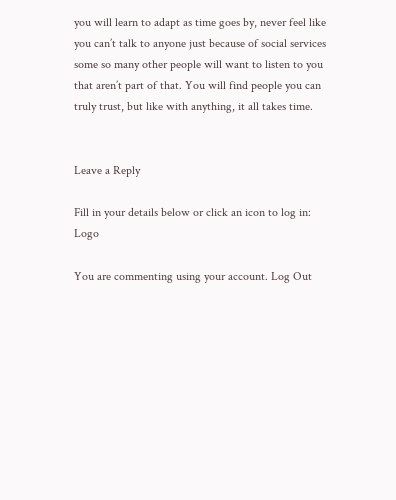you will learn to adapt as time goes by, never feel like you can’t talk to anyone just because of social services some so many other people will want to listen to you that aren’t part of that. You will find people you can truly trust, but like with anything, it all takes time.


Leave a Reply

Fill in your details below or click an icon to log in: Logo

You are commenting using your account. Log Out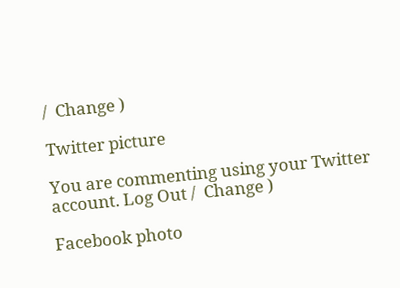/  Change )

Twitter picture

You are commenting using your Twitter account. Log Out /  Change )

Facebook photo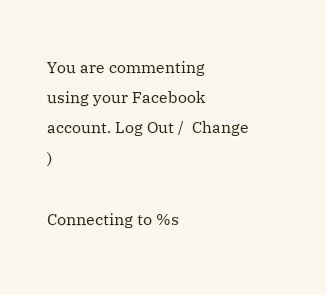You are commenting using your Facebook account. Log Out /  Change )

Connecting to %s